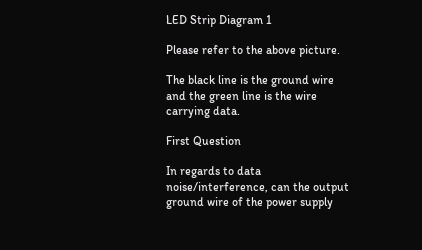LED Strip Diagram 1

Please refer to the above picture.

The black line is the ground wire and the green line is the wire carrying data.

First Question

In regards to data noise/interference, can the output ground wire of the power supply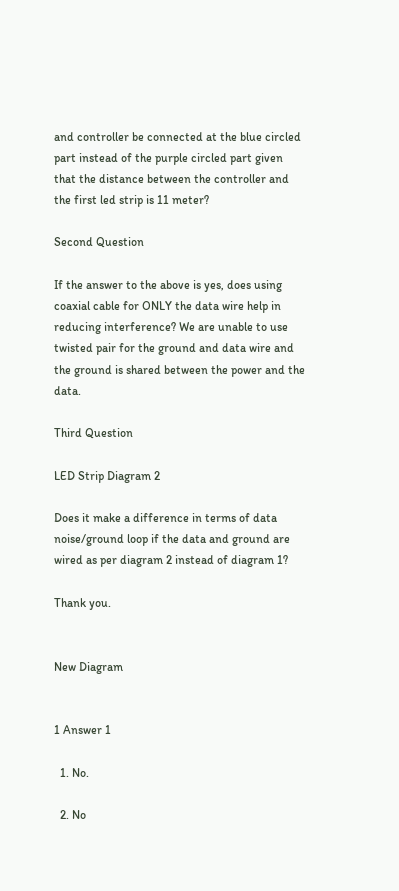and controller be connected at the blue circled part instead of the purple circled part given that the distance between the controller and the first led strip is 11 meter?

Second Question

If the answer to the above is yes, does using coaxial cable for ONLY the data wire help in reducing interference? We are unable to use twisted pair for the ground and data wire and the ground is shared between the power and the data.

Third Question

LED Strip Diagram 2

Does it make a difference in terms of data noise/ground loop if the data and ground are wired as per diagram 2 instead of diagram 1?

Thank you.


New Diagram


1 Answer 1

  1. No.

  2. No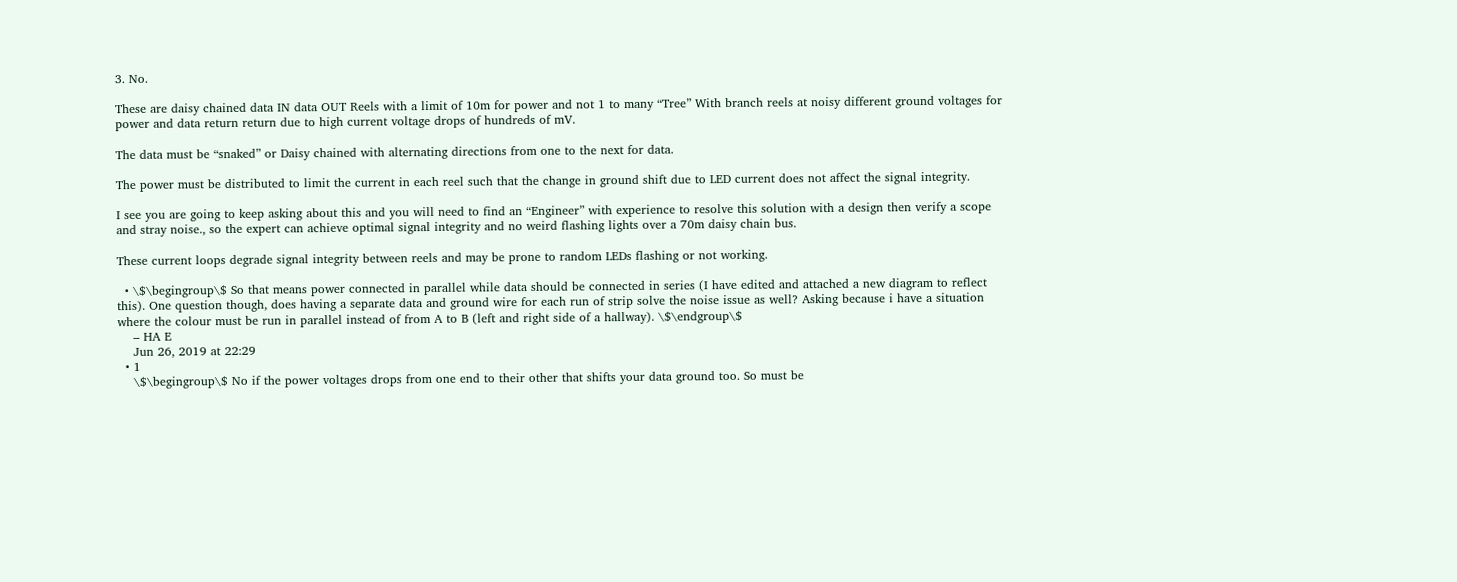3. No.

These are daisy chained data IN data OUT Reels with a limit of 10m for power and not 1 to many “Tree” With branch reels at noisy different ground voltages for power and data return return due to high current voltage drops of hundreds of mV.

The data must be “snaked” or Daisy chained with alternating directions from one to the next for data.

The power must be distributed to limit the current in each reel such that the change in ground shift due to LED current does not affect the signal integrity.

I see you are going to keep asking about this and you will need to find an “Engineer” with experience to resolve this solution with a design then verify a scope and stray noise., so the expert can achieve optimal signal integrity and no weird flashing lights over a 70m daisy chain bus.

These current loops degrade signal integrity between reels and may be prone to random LEDs flashing or not working.

  • \$\begingroup\$ So that means power connected in parallel while data should be connected in series (I have edited and attached a new diagram to reflect this). One question though, does having a separate data and ground wire for each run of strip solve the noise issue as well? Asking because i have a situation where the colour must be run in parallel instead of from A to B (left and right side of a hallway). \$\endgroup\$
    – HA E
    Jun 26, 2019 at 22:29
  • 1
    \$\begingroup\$ No if the power voltages drops from one end to their other that shifts your data ground too. So must be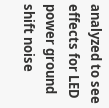analyzed to see effects for LED power ground shift noise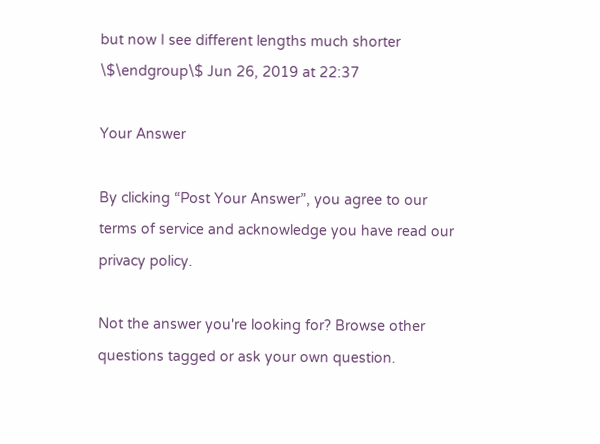but now I see different lengths much shorter \$\endgroup\$ Jun 26, 2019 at 22:37

Your Answer

By clicking “Post Your Answer”, you agree to our terms of service and acknowledge you have read our privacy policy.

Not the answer you're looking for? Browse other questions tagged or ask your own question.